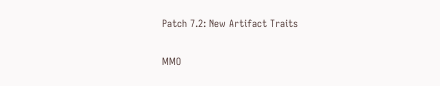Patch 7.2: New Artifact Traits

MMO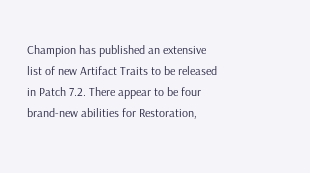Champion has published an extensive list of new Artifact Traits to be released in Patch 7.2. There appear to be four brand-new abilities for Restoration,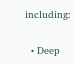including:

  • Deep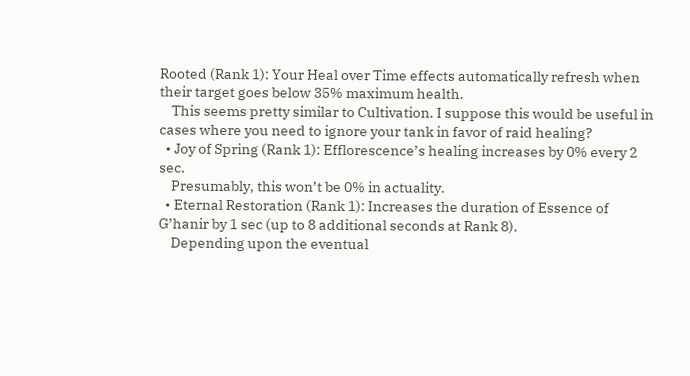Rooted (Rank 1): Your Heal over Time effects automatically refresh when their target goes below 35% maximum health.
    This seems pretty similar to Cultivation. I suppose this would be useful in cases where you need to ignore your tank in favor of raid healing?
  • Joy of Spring (Rank 1): Efflorescence’s healing increases by 0% every 2 sec.
    Presumably, this won’t be 0% in actuality.
  • Eternal Restoration (Rank 1): Increases the duration of Essence of G’hanir by 1 sec (up to 8 additional seconds at Rank 8).
    Depending upon the eventual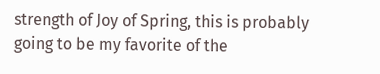strength of Joy of Spring, this is probably going to be my favorite of the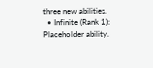three new abilities.
  • Infinite (Rank 1): Placeholder ability.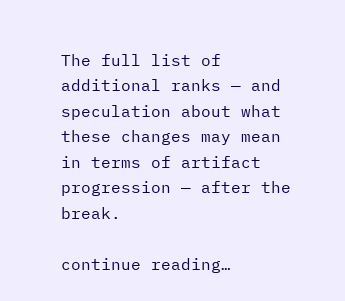The full list of additional ranks — and speculation about what these changes may mean in terms of artifact progression — after the break.

continue reading…